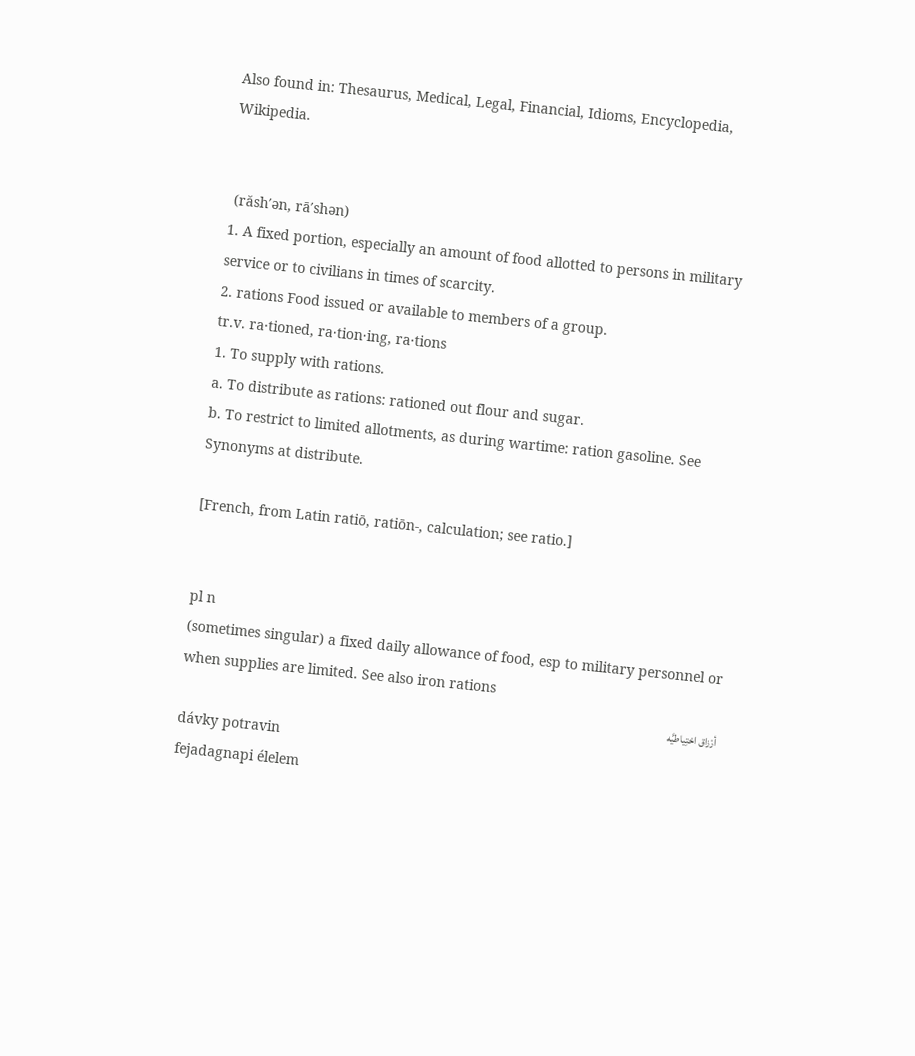Also found in: Thesaurus, Medical, Legal, Financial, Idioms, Encyclopedia, Wikipedia.


 (răsh′ən, rā′shən)
1. A fixed portion, especially an amount of food allotted to persons in military service or to civilians in times of scarcity.
2. rations Food issued or available to members of a group.
tr.v. ra·tioned, ra·tion·ing, ra·tions
1. To supply with rations.
a. To distribute as rations: rationed out flour and sugar.
b. To restrict to limited allotments, as during wartime: ration gasoline. See Synonyms at distribute.

[French, from Latin ratiō, ratiōn-, calculation; see ratio.]


pl n
(sometimes singular) a fixed daily allowance of food, esp to military personnel or when supplies are limited. See also iron rations
أرْزاق احْتِياطيَّه
dávky potravin
fejadagnapi élelem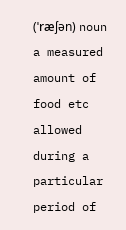(ˈrӕʃən) noun
a measured amount of food etc allowed during a particular period of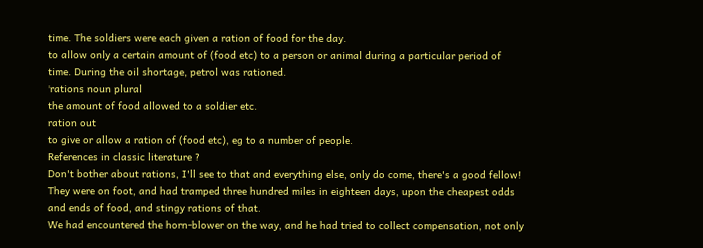time. The soldiers were each given a ration of food for the day.
to allow only a certain amount of (food etc) to a person or animal during a particular period of time. During the oil shortage, petrol was rationed.
ˈrations noun plural
the amount of food allowed to a soldier etc.
ration out
to give or allow a ration of (food etc), eg to a number of people.
References in classic literature ?
Don't bother about rations, I'll see to that and everything else, only do come, there's a good fellow!
They were on foot, and had tramped three hundred miles in eighteen days, upon the cheapest odds and ends of food, and stingy rations of that.
We had encountered the horn-blower on the way, and he had tried to collect compensation, not only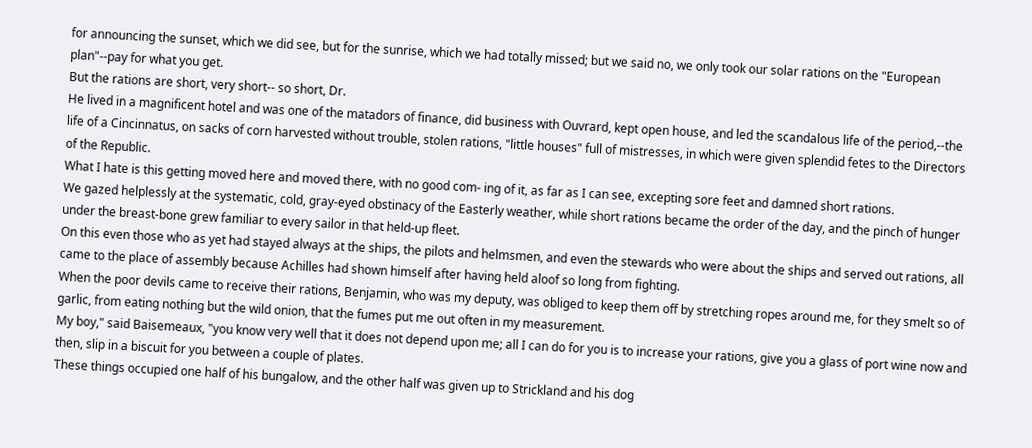for announcing the sunset, which we did see, but for the sunrise, which we had totally missed; but we said no, we only took our solar rations on the "European plan"--pay for what you get.
But the rations are short, very short-- so short, Dr.
He lived in a magnificent hotel and was one of the matadors of finance, did business with Ouvrard, kept open house, and led the scandalous life of the period,--the life of a Cincinnatus, on sacks of corn harvested without trouble, stolen rations, "little houses" full of mistresses, in which were given splendid fetes to the Directors of the Republic.
What I hate is this getting moved here and moved there, with no good com- ing of it, as far as I can see, excepting sore feet and damned short rations.
We gazed helplessly at the systematic, cold, gray-eyed obstinacy of the Easterly weather, while short rations became the order of the day, and the pinch of hunger under the breast-bone grew familiar to every sailor in that held-up fleet.
On this even those who as yet had stayed always at the ships, the pilots and helmsmen, and even the stewards who were about the ships and served out rations, all came to the place of assembly because Achilles had shown himself after having held aloof so long from fighting.
When the poor devils came to receive their rations, Benjamin, who was my deputy, was obliged to keep them off by stretching ropes around me, for they smelt so of garlic, from eating nothing but the wild onion, that the fumes put me out often in my measurement.
My boy," said Baisemeaux, "you know very well that it does not depend upon me; all I can do for you is to increase your rations, give you a glass of port wine now and then, slip in a biscuit for you between a couple of plates.
These things occupied one half of his bungalow, and the other half was given up to Strickland and his dog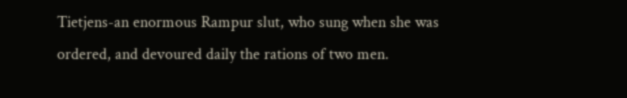Tietjens-an enormous Rampur slut, who sung when she was ordered, and devoured daily the rations of two men.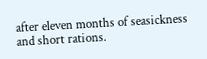after eleven months of seasickness and short rations.